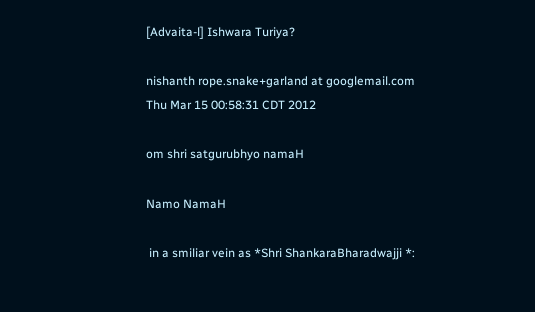[Advaita-l] Ishwara Turiya?

nishanth rope.snake+garland at googlemail.com
Thu Mar 15 00:58:31 CDT 2012

om shri satgurubhyo namaH

Namo NamaH

 in a smiliar vein as *Shri ShankaraBharadwajji *: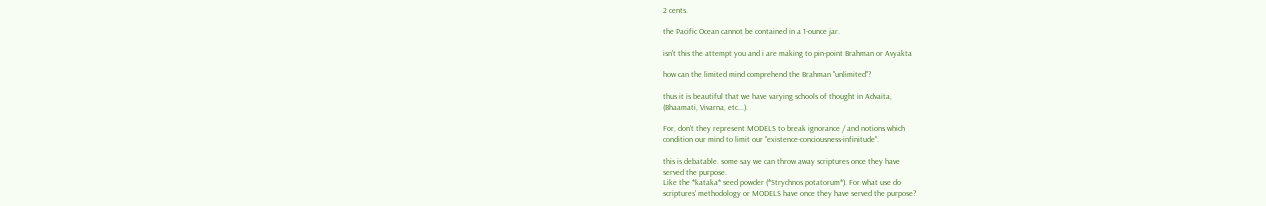2 cents.

the Pacific Ocean cannot be contained in a 1-ounce jar.

isn't this the attempt you and i are making to pin-point Brahman or Avyakta

how can the limited mind comprehend the Brahman "unlimited"?

thus it is beautiful that we have varying schools of thought in Advaita,
(Bhaamati, Vivarna, etc...).

For, don't they represent MODELS to break ignorance / and notions which
condition our mind to limit our "existence-conciousness-infinitude".

this is debatable. some say we can throw away scriptures once they have
served the purpose.
Like the *kataka* seed powder (*Strychnos potatorum*). For what use do
scriptures' methodology or MODELS have once they have served the purpose?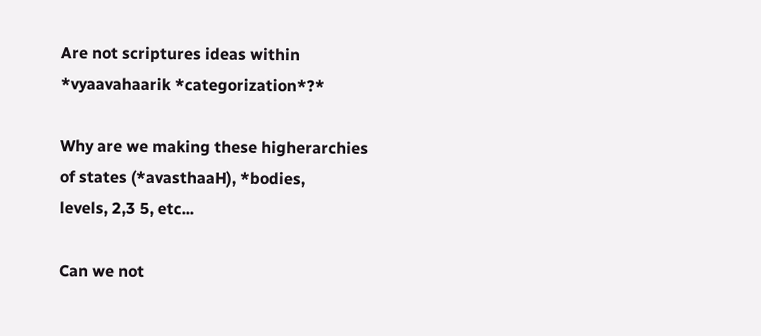Are not scriptures ideas within *vyaavahaarik *categorization*?*

Why are we making these higherarchies of states (*avasthaaH), *bodies,
levels, 2,3 5, etc...

Can we not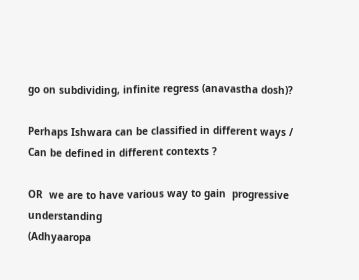go on subdividing, infinite regress (anavastha dosh)?

Perhaps Ishwara can be classified in different ways /
Can be defined in different contexts ?

OR  we are to have various way to gain  progressive understanding
(Adhyaaropa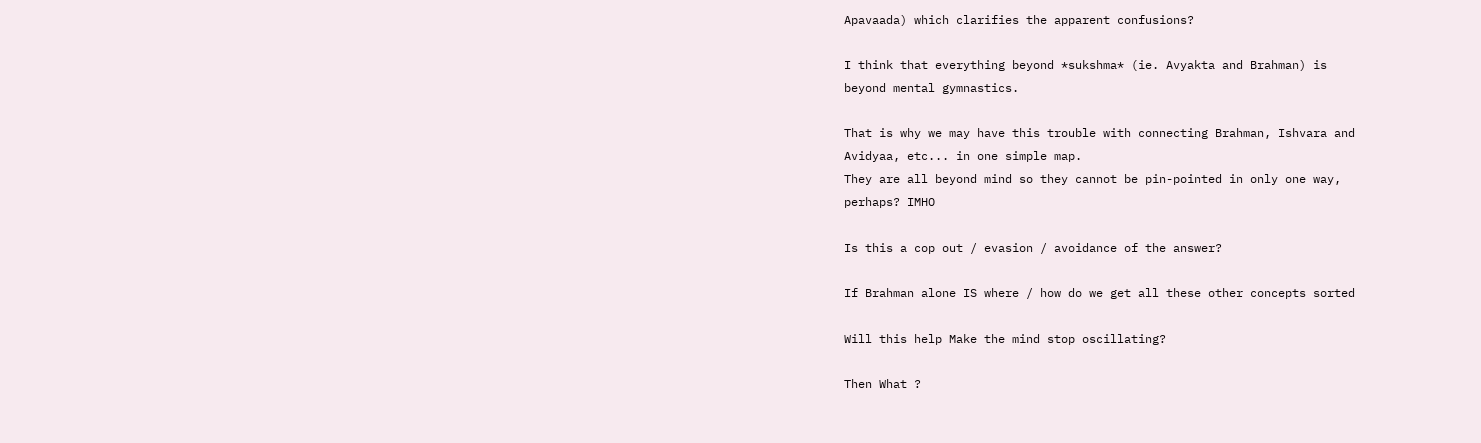Apavaada) which clarifies the apparent confusions?

I think that everything beyond *sukshma* (ie. Avyakta and Brahman) is
beyond mental gymnastics.

That is why we may have this trouble with connecting Brahman, Ishvara and
Avidyaa, etc... in one simple map.
They are all beyond mind so they cannot be pin-pointed in only one way,
perhaps? IMHO

Is this a cop out / evasion / avoidance of the answer?

If Brahman alone IS where / how do we get all these other concepts sorted

Will this help Make the mind stop oscillating?

Then What ?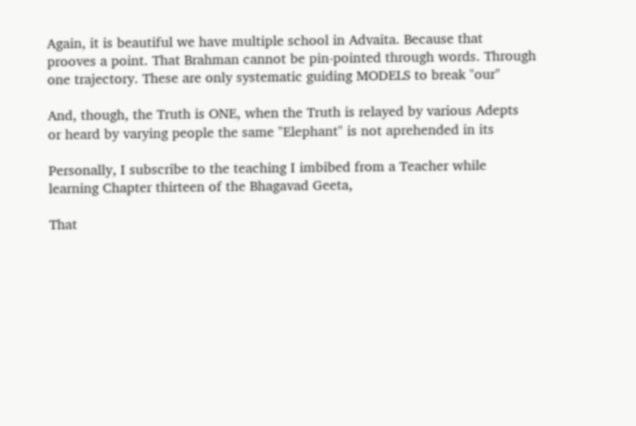Again, it is beautiful we have multiple school in Advaita. Because that
prooves a point. That Brahman cannot be pin-pointed through words. Through
one trajectory. These are only systematic guiding MODELS to break "our"

And, though, the Truth is ONE, when the Truth is relayed by various Adepts
or heard by varying people the same "Elephant" is not aprehended in its

Personally, I subscribe to the teaching I imbibed from a Teacher while
learning Chapter thirteen of the Bhagavad Geeta,

That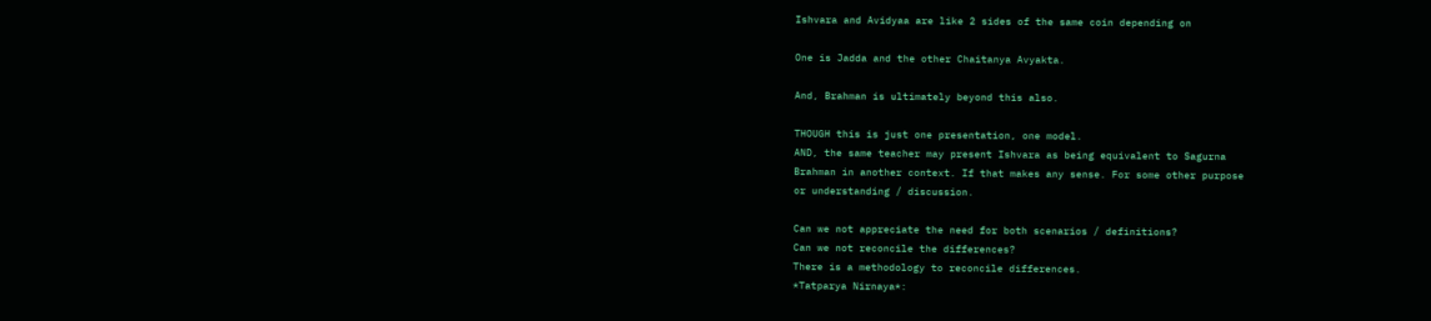Ishvara and Avidyaa are like 2 sides of the same coin depending on

One is Jadda and the other Chaitanya Avyakta.

And, Brahman is ultimately beyond this also.

THOUGH this is just one presentation, one model.
AND, the same teacher may present Ishvara as being equivalent to Sagurna
Brahman in another context. If that makes any sense. For some other purpose
or understanding / discussion.

Can we not appreciate the need for both scenarios / definitions?
Can we not reconcile the differences?
There is a methodology to reconcile differences.
*Tatparya Nirnaya*: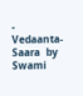- Vedaanta-Saara  by Swami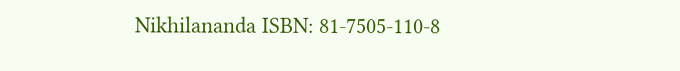Nikhilananda ISBN: 81-7505-110-8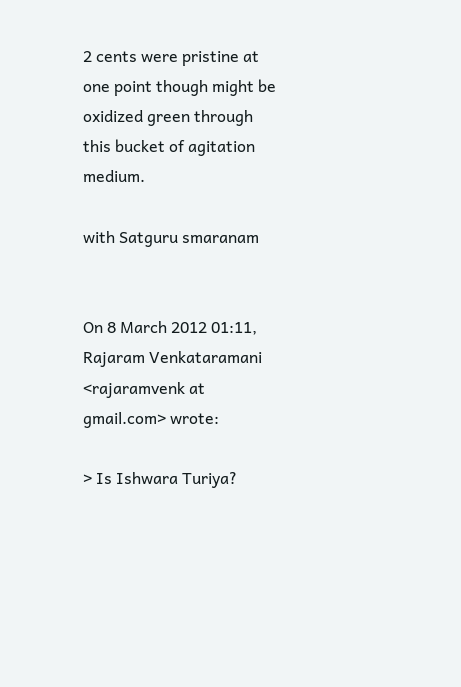2 cents were pristine at one point though might be oxidized green through
this bucket of agitation medium.

with Satguru smaranam


On 8 March 2012 01:11, Rajaram Venkataramani <rajaramvenk at gmail.com> wrote:

> Is Ishwara Turiya?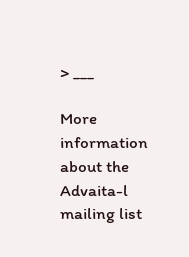> ___

More information about the Advaita-l mailing list